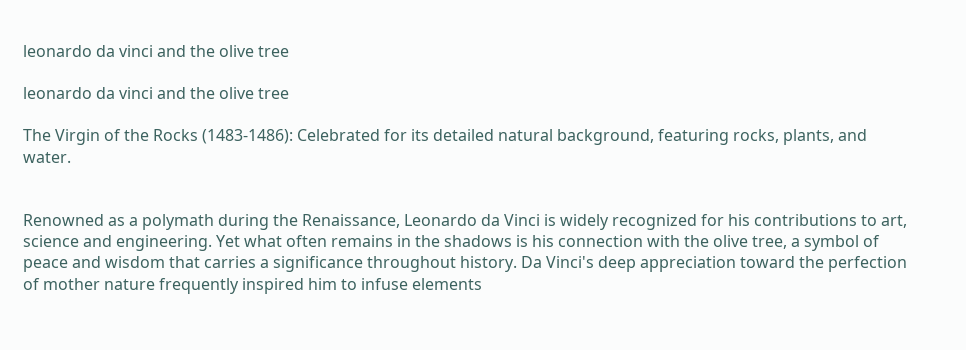leonardo da vinci and the olive tree

leonardo da vinci and the olive tree

The Virgin of the Rocks (1483-1486): Celebrated for its detailed natural background, featuring rocks, plants, and water.


Renowned as a polymath during the Renaissance, Leonardo da Vinci is widely recognized for his contributions to art, science and engineering. Yet what often remains in the shadows is his connection with the olive tree, a symbol of peace and wisdom that carries a significance throughout history. Da Vinci's deep appreciation toward the perfection of mother nature frequently inspired him to infuse elements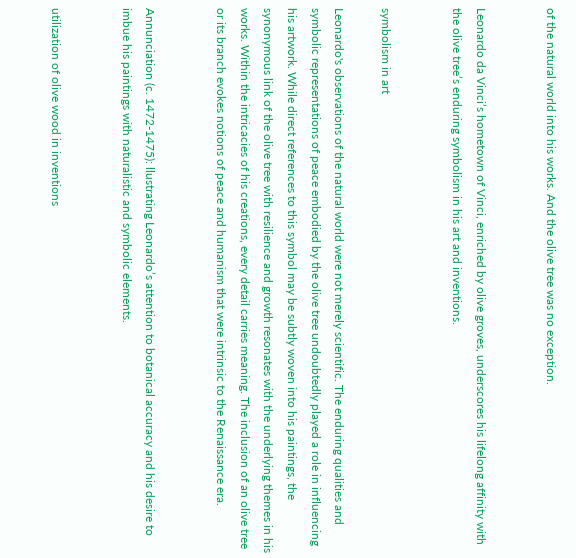of the natural world into his works. And the olive tree was no exception.


Leonardo da Vinci’s hometown of Vinci, enriched by olive groves, underscores his lifelong affinity with the olive tree’s enduring symbolism in his art and inventions.


symbolism in art

Leonardo's observations of the natural world were not merely scientific. The enduring qualities and symbolic representations of peace embodied by the olive tree undoubtedly played a role in influencing his artwork. While direct references to this symbol may be subtly woven into his paintings, the synonymous link of the olive tree with resilience and growth resonates with the underlying themes in his works. Within the intricacies of his creations, every detail carries meaning. The inclusion of an olive tree or its branch evokes notions of peace and humanism that were intrinsic to the Renaissance era.


Annunciation (c. 1472-1475): llustrating Leonardo’s attention to botanical accuracy and his desire to imbue his paintings with naturalistic and symbolic elements.


utilization of olive wood in inventions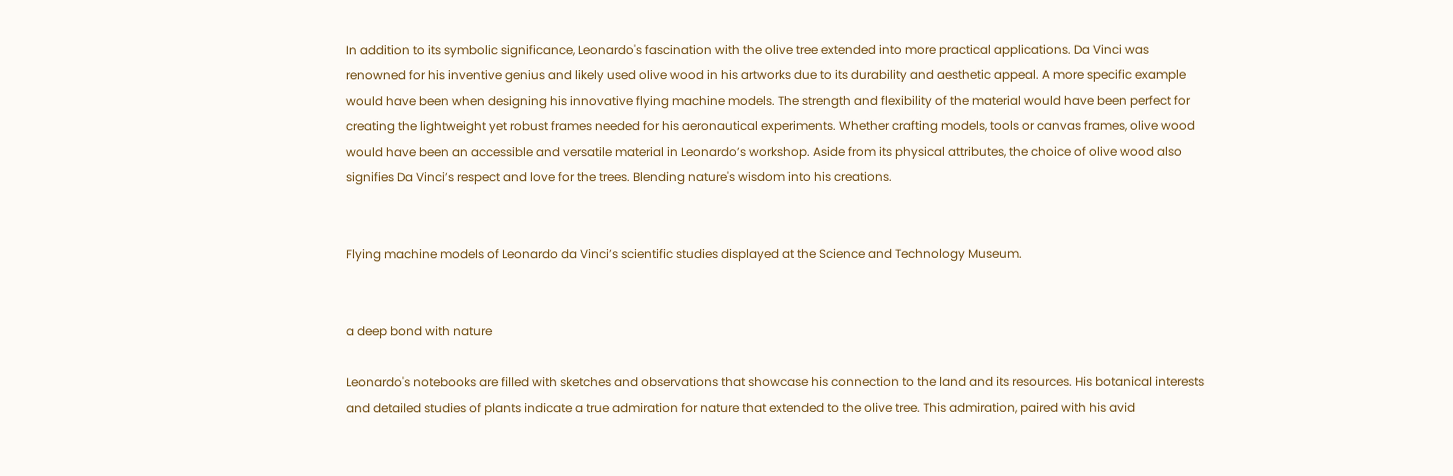In addition to its symbolic significance, Leonardo's fascination with the olive tree extended into more practical applications. Da Vinci was renowned for his inventive genius and likely used olive wood in his artworks due to its durability and aesthetic appeal. A more specific example would have been when designing his innovative flying machine models. The strength and flexibility of the material would have been perfect for creating the lightweight yet robust frames needed for his aeronautical experiments. Whether crafting models, tools or canvas frames, olive wood would have been an accessible and versatile material in Leonardo’s workshop. Aside from its physical attributes, the choice of olive wood also signifies Da Vinci’s respect and love for the trees. Blending nature's wisdom into his creations.


Flying machine models of Leonardo da Vinci’s scientific studies displayed at the Science and Technology Museum.


a deep bond with nature

Leonardo's notebooks are filled with sketches and observations that showcase his connection to the land and its resources. His botanical interests and detailed studies of plants indicate a true admiration for nature that extended to the olive tree. This admiration, paired with his avid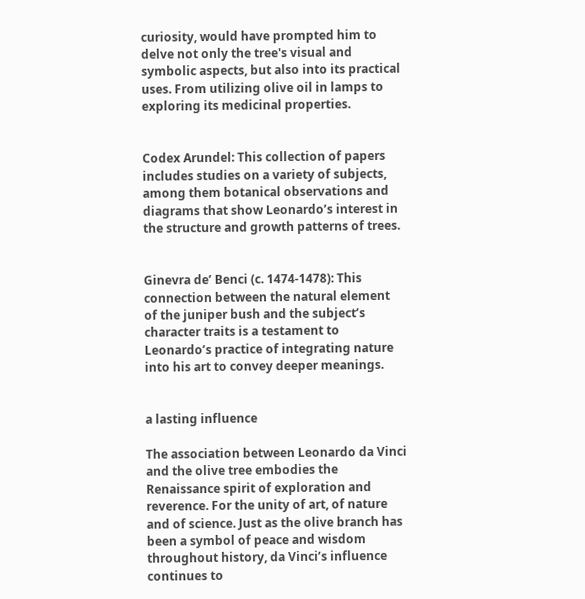curiosity, would have prompted him to delve not only the tree's visual and symbolic aspects, but also into its practical uses. From utilizing olive oil in lamps to exploring its medicinal properties.


Codex Arundel: This collection of papers includes studies on a variety of subjects, among them botanical observations and diagrams that show Leonardo’s interest in the structure and growth patterns of trees.


Ginevra de’ Benci (c. 1474-1478): This connection between the natural element of the juniper bush and the subject’s character traits is a testament to Leonardo’s practice of integrating nature into his art to convey deeper meanings.


a lasting influence

The association between Leonardo da Vinci and the olive tree embodies the Renaissance spirit of exploration and reverence. For the unity of art, of nature and of science. Just as the olive branch has been a symbol of peace and wisdom throughout history, da Vinci’s influence continues to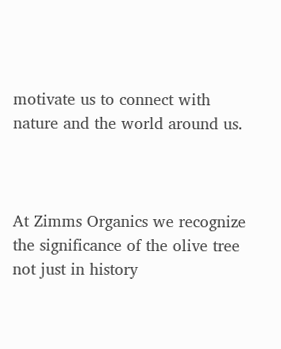motivate us to connect with nature and the world around us.



At Zimms Organics we recognize the significance of the olive tree not just in history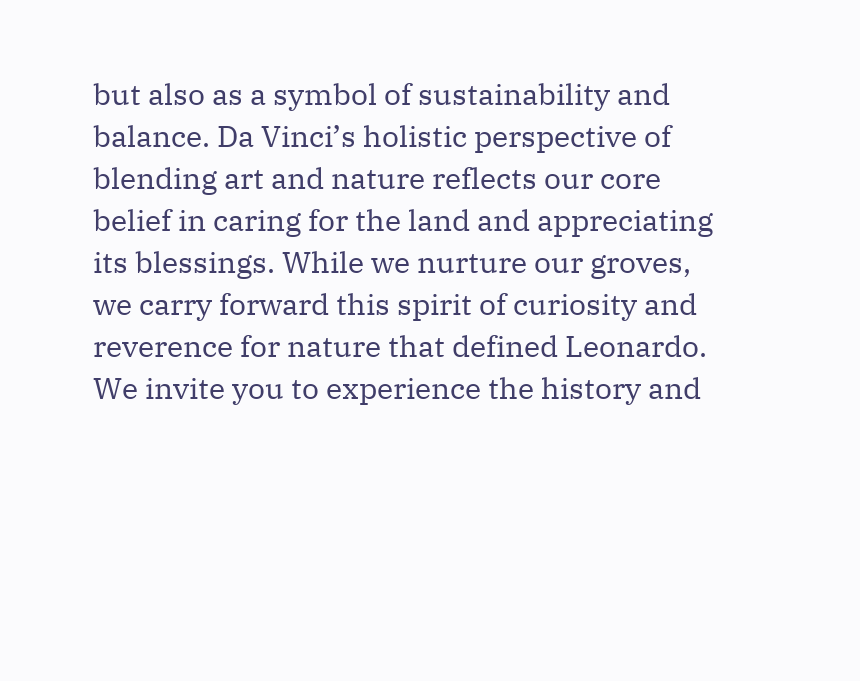but also as a symbol of sustainability and balance. Da Vinci’s holistic perspective of blending art and nature reflects our core belief in caring for the land and appreciating its blessings. While we nurture our groves, we carry forward this spirit of curiosity and reverence for nature that defined Leonardo. We invite you to experience the history and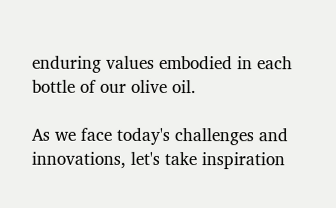enduring values embodied in each bottle of our olive oil.

As we face today's challenges and innovations, let's take inspiration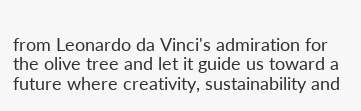from Leonardo da Vinci's admiration for the olive tree and let it guide us toward a future where creativity, sustainability and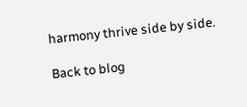harmony thrive side by side.

Back to blog